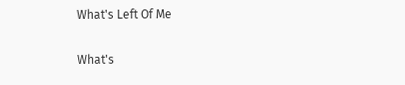What's Left Of Me

What's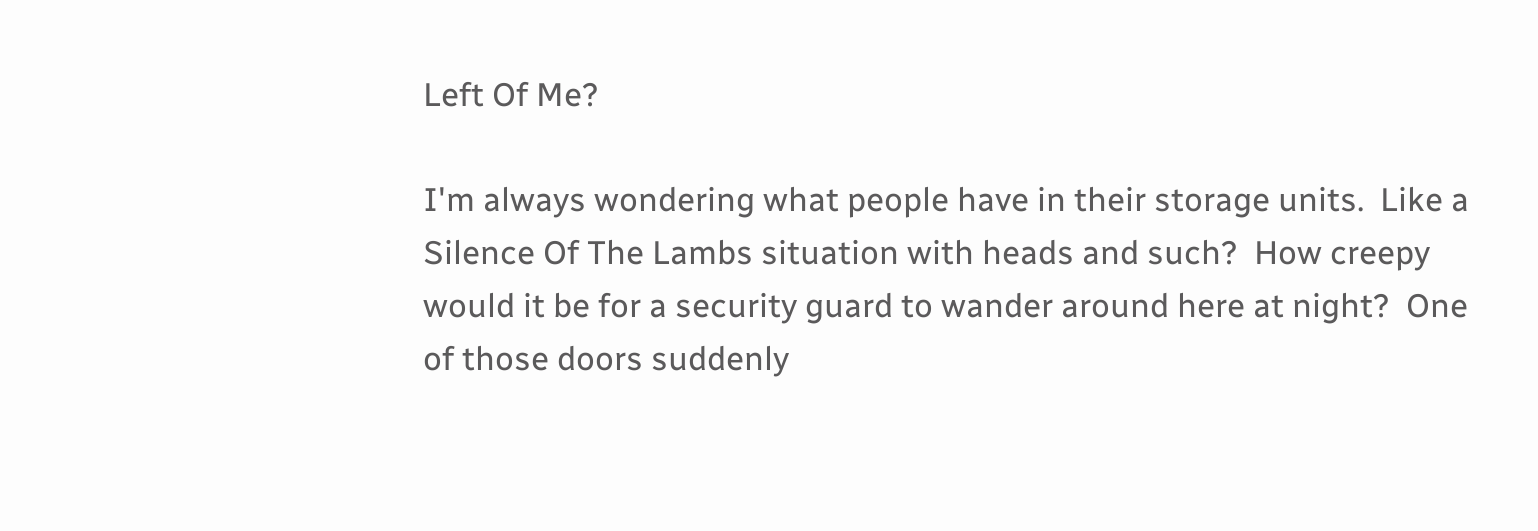Left Of Me?

I'm always wondering what people have in their storage units.  Like a Silence Of The Lambs situation with heads and such?  How creepy would it be for a security guard to wander around here at night?  One of those doors suddenly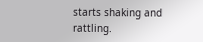starts shaking and rattling.